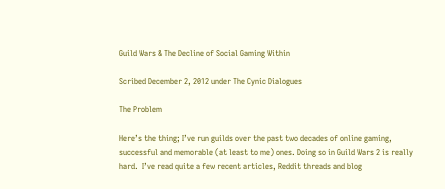Guild Wars & The Decline of Social Gaming Within

Scribed December 2, 2012 under The Cynic Dialogues

The Problem

Here’s the thing; I’ve run guilds over the past two decades of online gaming, successful and memorable (at least to me) ones. Doing so in Guild Wars 2 is really hard.  I’ve read quite a few recent articles, Reddit threads and blog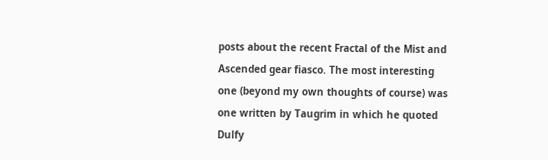posts about the recent Fractal of the Mist and Ascended gear fiasco. The most interesting one (beyond my own thoughts of course) was one written by Taugrim in which he quoted Dulfy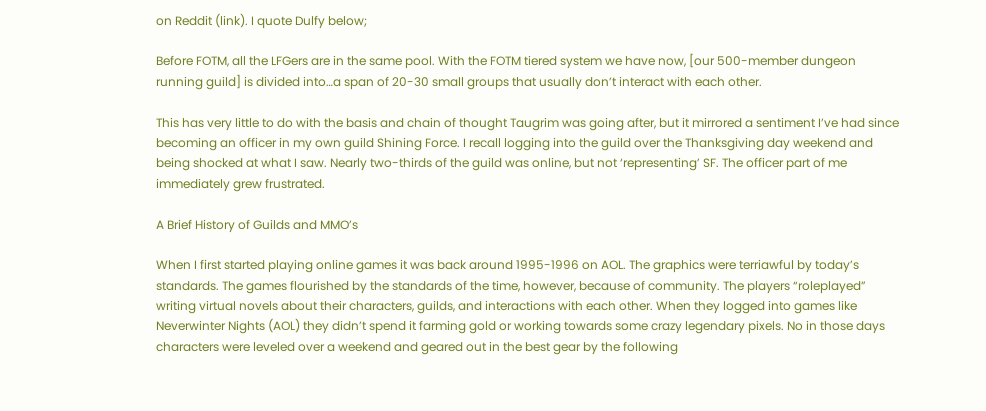on Reddit (link). I quote Dulfy below;

Before FOTM, all the LFGers are in the same pool. With the FOTM tiered system we have now, [our 500-member dungeon running guild] is divided into…a span of 20-30 small groups that usually don’t interact with each other.

This has very little to do with the basis and chain of thought Taugrim was going after, but it mirrored a sentiment I’ve had since becoming an officer in my own guild Shining Force. I recall logging into the guild over the Thanksgiving day weekend and being shocked at what I saw. Nearly two-thirds of the guild was online, but not ‘representing’ SF. The officer part of me immediately grew frustrated.

A Brief History of Guilds and MMO’s

When I first started playing online games it was back around 1995-1996 on AOL. The graphics were terriawful by today’s standards. The games flourished by the standards of the time, however, because of community. The players “roleplayed” writing virtual novels about their characters, guilds, and interactions with each other. When they logged into games like Neverwinter Nights (AOL) they didn’t spend it farming gold or working towards some crazy legendary pixels. No in those days characters were leveled over a weekend and geared out in the best gear by the following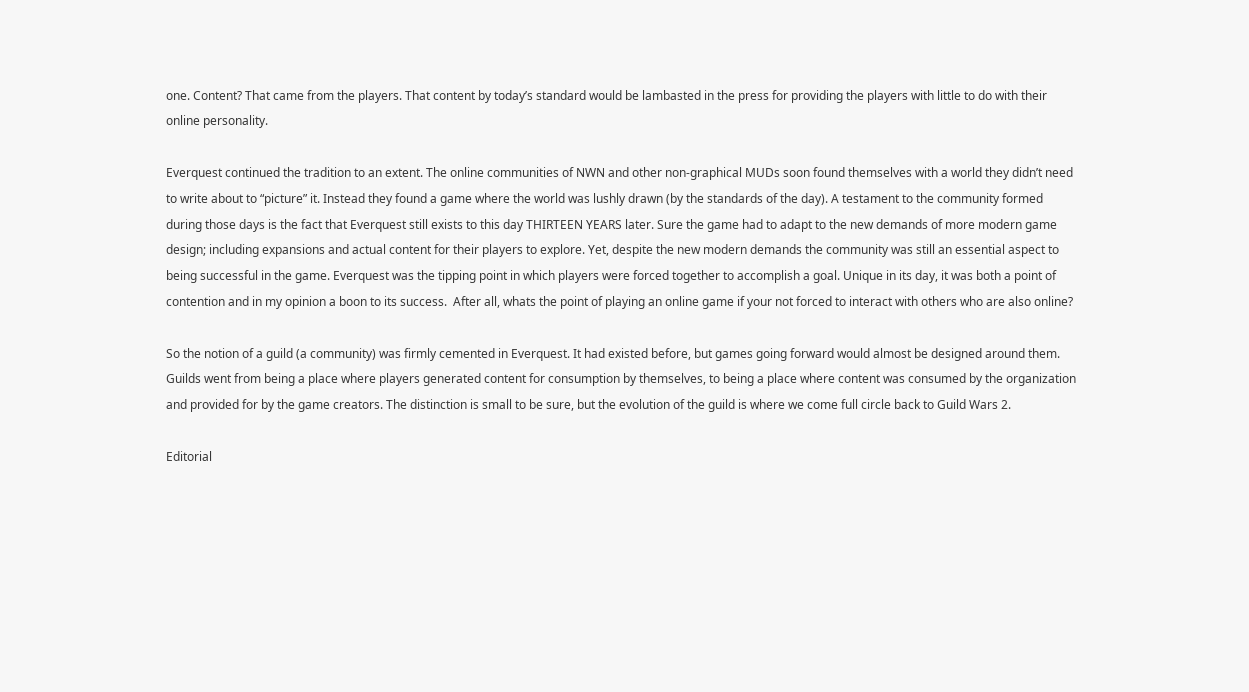one. Content? That came from the players. That content by today’s standard would be lambasted in the press for providing the players with little to do with their online personality.

Everquest continued the tradition to an extent. The online communities of NWN and other non-graphical MUDs soon found themselves with a world they didn’t need to write about to “picture” it. Instead they found a game where the world was lushly drawn (by the standards of the day). A testament to the community formed during those days is the fact that Everquest still exists to this day THIRTEEN YEARS later. Sure the game had to adapt to the new demands of more modern game design; including expansions and actual content for their players to explore. Yet, despite the new modern demands the community was still an essential aspect to being successful in the game. Everquest was the tipping point in which players were forced together to accomplish a goal. Unique in its day, it was both a point of contention and in my opinion a boon to its success.  After all, whats the point of playing an online game if your not forced to interact with others who are also online?

So the notion of a guild (a community) was firmly cemented in Everquest. It had existed before, but games going forward would almost be designed around them. Guilds went from being a place where players generated content for consumption by themselves, to being a place where content was consumed by the organization and provided for by the game creators. The distinction is small to be sure, but the evolution of the guild is where we come full circle back to Guild Wars 2.

Editorial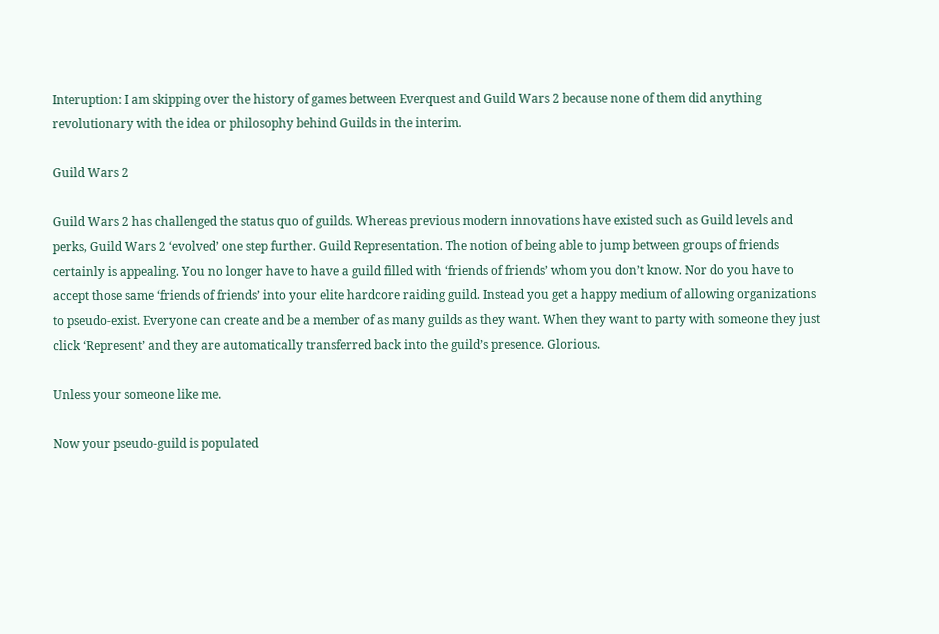Interuption: I am skipping over the history of games between Everquest and Guild Wars 2 because none of them did anything revolutionary with the idea or philosophy behind Guilds in the interim.

Guild Wars 2

Guild Wars 2 has challenged the status quo of guilds. Whereas previous modern innovations have existed such as Guild levels and perks, Guild Wars 2 ‘evolved’ one step further. Guild Representation. The notion of being able to jump between groups of friends certainly is appealing. You no longer have to have a guild filled with ‘friends of friends’ whom you don’t know. Nor do you have to accept those same ‘friends of friends’ into your elite hardcore raiding guild. Instead you get a happy medium of allowing organizations to pseudo-exist. Everyone can create and be a member of as many guilds as they want. When they want to party with someone they just click ‘Represent’ and they are automatically transferred back into the guild’s presence. Glorious.

Unless your someone like me.

Now your pseudo-guild is populated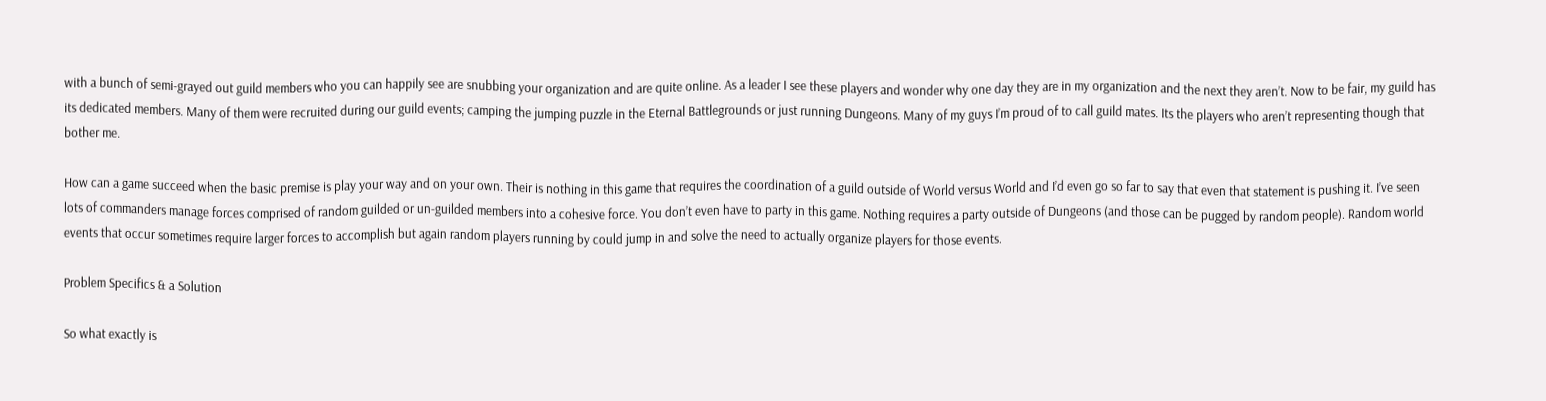with a bunch of semi-grayed out guild members who you can happily see are snubbing your organization and are quite online. As a leader I see these players and wonder why one day they are in my organization and the next they aren’t. Now to be fair, my guild has its dedicated members. Many of them were recruited during our guild events; camping the jumping puzzle in the Eternal Battlegrounds or just running Dungeons. Many of my guys I’m proud of to call guild mates. Its the players who aren’t representing though that bother me.

How can a game succeed when the basic premise is play your way and on your own. Their is nothing in this game that requires the coordination of a guild outside of World versus World and I’d even go so far to say that even that statement is pushing it. I’ve seen lots of commanders manage forces comprised of random guilded or un-guilded members into a cohesive force. You don’t even have to party in this game. Nothing requires a party outside of Dungeons (and those can be pugged by random people). Random world events that occur sometimes require larger forces to accomplish but again random players running by could jump in and solve the need to actually organize players for those events.

Problem Specifics & a Solution

So what exactly is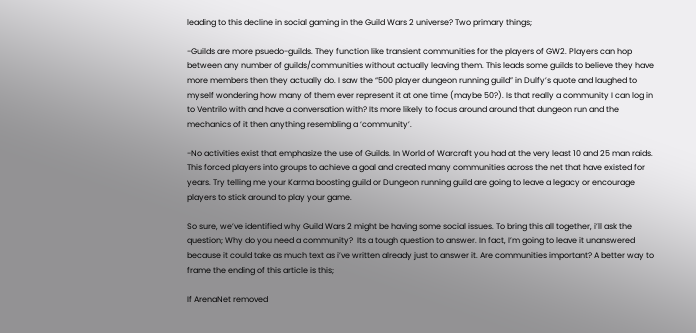leading to this decline in social gaming in the Guild Wars 2 universe? Two primary things;

-Guilds are more psuedo-guilds. They function like transient communities for the players of GW2. Players can hop between any number of guilds/communities without actually leaving them. This leads some guilds to believe they have more members then they actually do. I saw the “500 player dungeon running guild” in Dulfy’s quote and laughed to myself wondering how many of them ever represent it at one time (maybe 50?). Is that really a community I can log in to Ventrilo with and have a conversation with? Its more likely to focus around around that dungeon run and the mechanics of it then anything resembling a ‘community’.

-No activities exist that emphasize the use of Guilds. In World of Warcraft you had at the very least 10 and 25 man raids. This forced players into groups to achieve a goal and created many communities across the net that have existed for years. Try telling me your Karma boosting guild or Dungeon running guild are going to leave a legacy or encourage players to stick around to play your game.

So sure, we’ve identified why Guild Wars 2 might be having some social issues. To bring this all together, i’ll ask the question; Why do you need a community?  Its a tough question to answer. In fact, I’m going to leave it unanswered because it could take as much text as i’ve written already just to answer it. Are communities important? A better way to frame the ending of this article is this;

If ArenaNet removed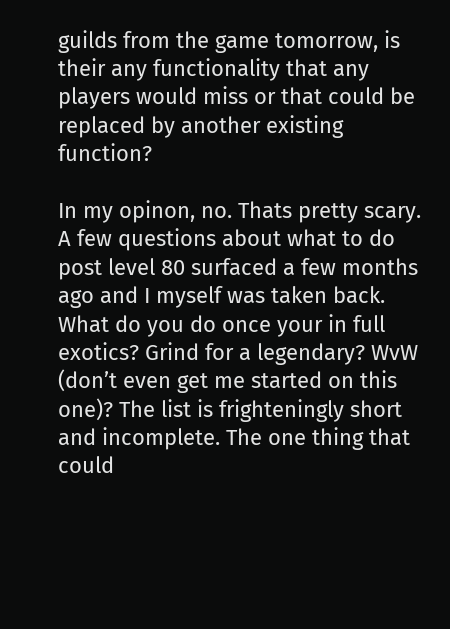guilds from the game tomorrow, is their any functionality that any players would miss or that could be replaced by another existing function?

In my opinon, no. Thats pretty scary. A few questions about what to do post level 80 surfaced a few months ago and I myself was taken back. What do you do once your in full exotics? Grind for a legendary? WvW (don’t even get me started on this one)? The list is frighteningly short and incomplete. The one thing that could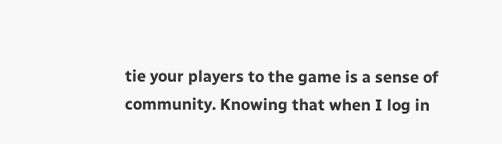tie your players to the game is a sense of community. Knowing that when I log in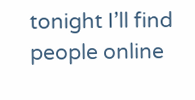tonight I’ll find people online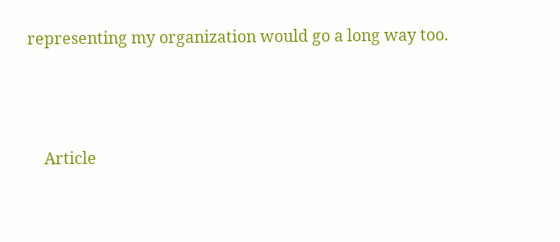representing my organization would go a long way too.



    Article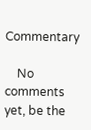Commentary

    No comments yet, be the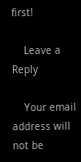first!

    Leave a Reply

    Your email address will not be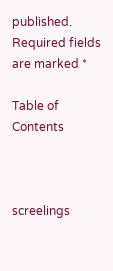published. Required fields are marked *

Table of Contents



screelings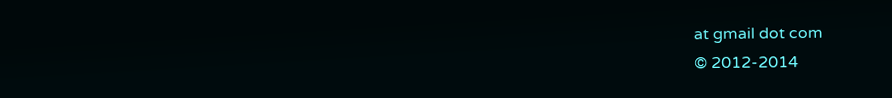at gmail dot com
© 2012-2014